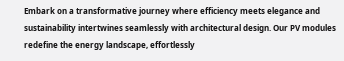Embark on a transformative journey where efficiency meets elegance and sustainability intertwines seamlessly with architectural design. Our PV modules redefine the energy landscape, effortlessly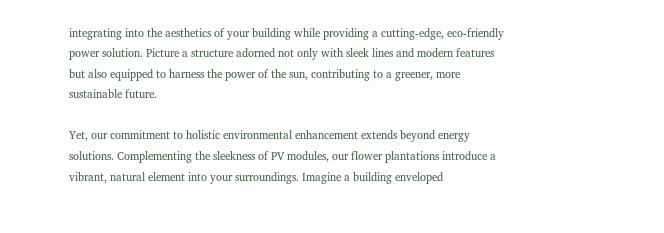integrating into the aesthetics of your building while providing a cutting-edge, eco-friendly power solution. Picture a structure adorned not only with sleek lines and modern features but also equipped to harness the power of the sun, contributing to a greener, more sustainable future.

Yet, our commitment to holistic environmental enhancement extends beyond energy solutions. Complementing the sleekness of PV modules, our flower plantations introduce a vibrant, natural element into your surroundings. Imagine a building enveloped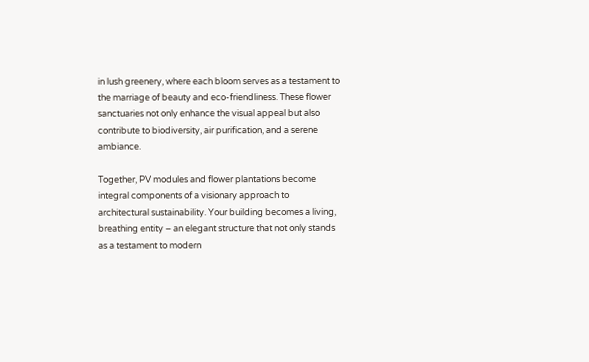in lush greenery, where each bloom serves as a testament to the marriage of beauty and eco-friendliness. These flower sanctuaries not only enhance the visual appeal but also contribute to biodiversity, air purification, and a serene ambiance.

Together, PV modules and flower plantations become integral components of a visionary approach to architectural sustainability. Your building becomes a living, breathing entity – an elegant structure that not only stands as a testament to modern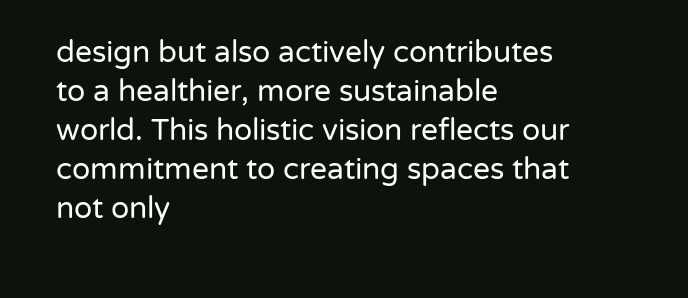design but also actively contributes to a healthier, more sustainable world. This holistic vision reflects our commitment to creating spaces that not only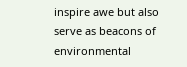inspire awe but also serve as beacons of environmental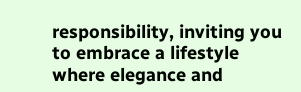responsibility, inviting you to embrace a lifestyle where elegance and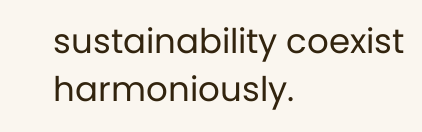sustainability coexist harmoniously.